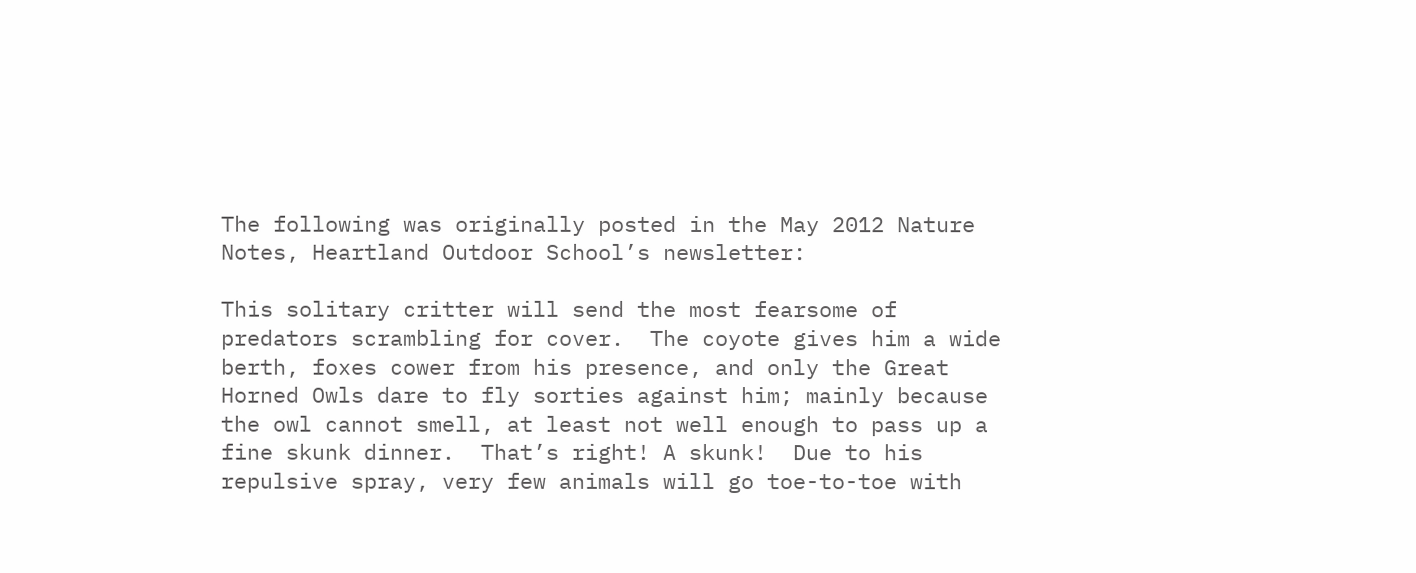The following was originally posted in the May 2012 Nature Notes, Heartland Outdoor School’s newsletter:

This solitary critter will send the most fearsome of predators scrambling for cover.  The coyote gives him a wide berth, foxes cower from his presence, and only the Great Horned Owls dare to fly sorties against him; mainly because the owl cannot smell, at least not well enough to pass up a fine skunk dinner.  That’s right! A skunk!  Due to his repulsive spray, very few animals will go toe-to-toe with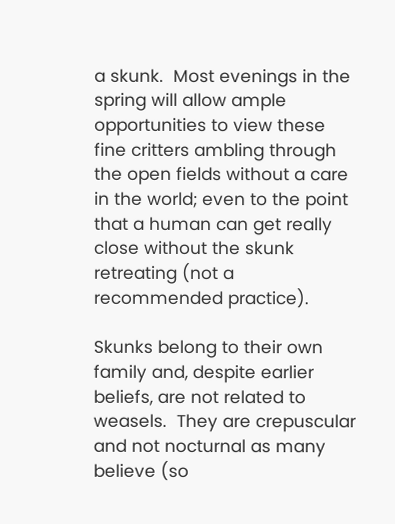a skunk.  Most evenings in the spring will allow ample opportunities to view these fine critters ambling through the open fields without a care in the world; even to the point that a human can get really close without the skunk retreating (not a recommended practice).

Skunks belong to their own family and, despite earlier beliefs, are not related to weasels.  They are crepuscular and not nocturnal as many believe (so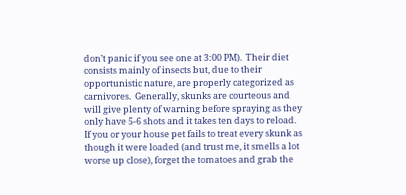don’t panic if you see one at 3:00 PM).  Their diet consists mainly of insects but, due to their opportunistic nature, are properly categorized as carnivores.  Generally, skunks are courteous and will give plenty of warning before spraying as they only have 5-6 shots and it takes ten days to reload.  If you or your house pet fails to treat every skunk as though it were loaded (and trust me, it smells a lot worse up close), forget the tomatoes and grab the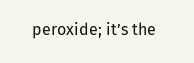peroxide; it’s the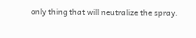only thing that will neutralize the spray.